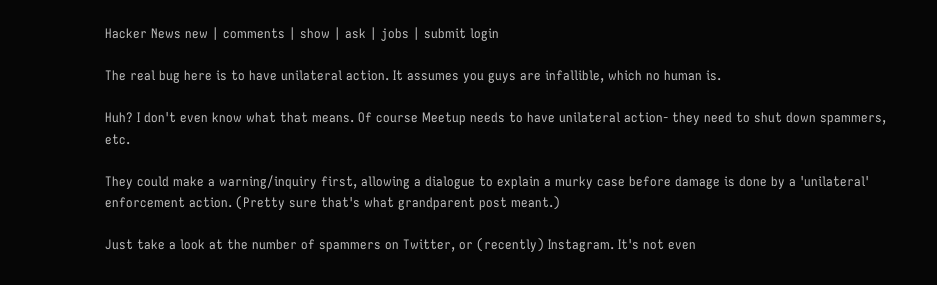Hacker News new | comments | show | ask | jobs | submit login

The real bug here is to have unilateral action. It assumes you guys are infallible, which no human is.

Huh? I don't even know what that means. Of course Meetup needs to have unilateral action- they need to shut down spammers, etc.

They could make a warning/inquiry first, allowing a dialogue to explain a murky case before damage is done by a 'unilateral' enforcement action. (Pretty sure that's what grandparent post meant.)

Just take a look at the number of spammers on Twitter, or (recently) Instagram. It's not even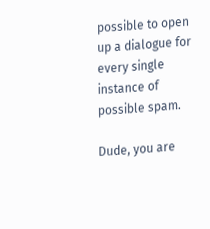possible to open up a dialogue for every single instance of possible spam.

Dude, you are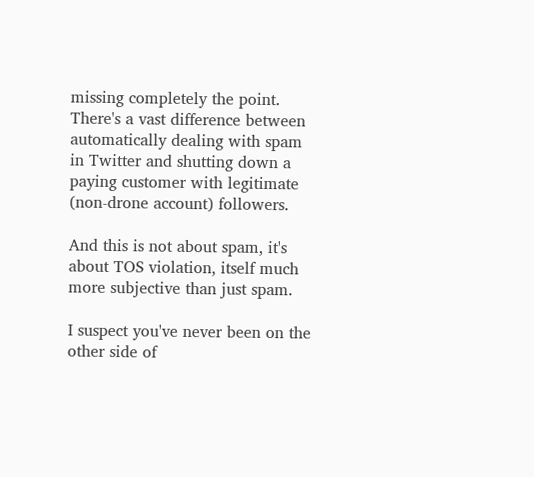missing completely the point. There's a vast difference between automatically dealing with spam in Twitter and shutting down a paying customer with legitimate (non-drone account) followers.

And this is not about spam, it's about TOS violation, itself much more subjective than just spam.

I suspect you've never been on the other side of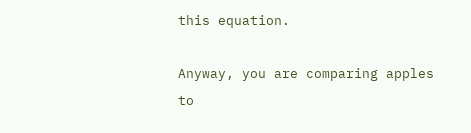this equation.

Anyway, you are comparing apples to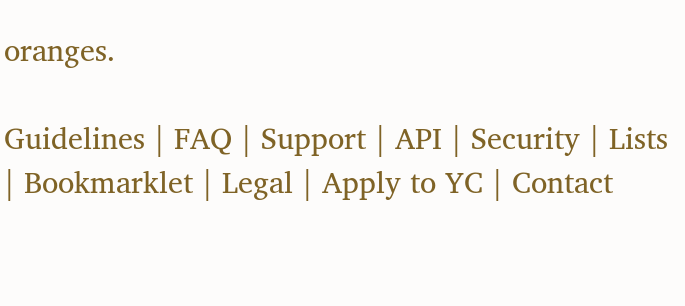oranges.

Guidelines | FAQ | Support | API | Security | Lists | Bookmarklet | Legal | Apply to YC | Contact